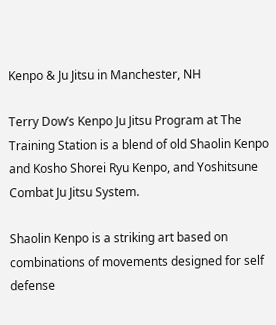Kenpo & Ju Jitsu in Manchester, NH

Terry Dow’s Kenpo Ju Jitsu Program at The Training Station is a blend of old Shaolin Kenpo and Kosho Shorei Ryu Kenpo, and Yoshitsune Combat Ju Jitsu System.

Shaolin Kenpo is a striking art based on combinations of movements designed for self defense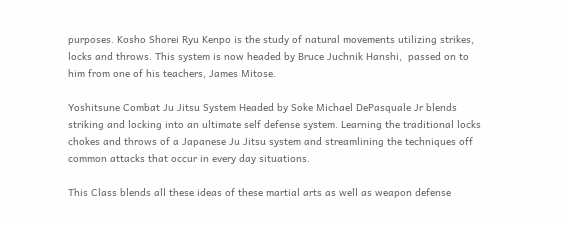purposes. Kosho Shorei Ryu Kenpo is the study of natural movements utilizing strikes, locks and throws. This system is now headed by Bruce Juchnik Hanshi,  passed on to him from one of his teachers, James Mitose.

Yoshitsune Combat Ju Jitsu System Headed by Soke Michael DePasquale Jr blends striking and locking into an ultimate self defense system. Learning the traditional locks chokes and throws of a Japanese Ju Jitsu system and streamlining the techniques off common attacks that occur in every day situations.

This Class blends all these ideas of these martial arts as well as weapon defense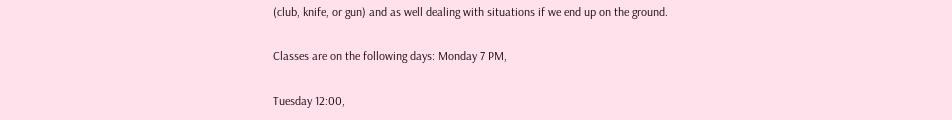(club, knife, or gun) and as well dealing with situations if we end up on the ground.

Classes are on the following days: Monday 7 PM,

Tuesday 12:00,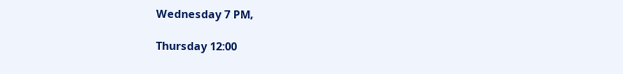Wednesday 7 PM,

Thursday 12:00